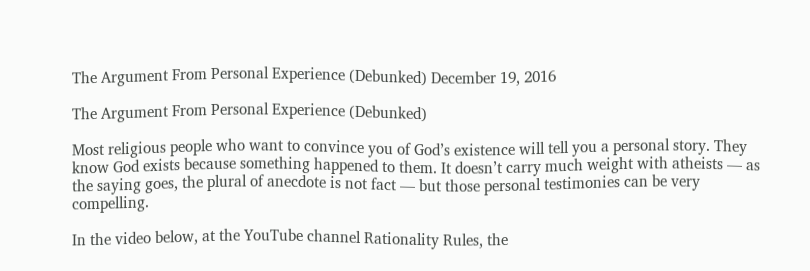The Argument From Personal Experience (Debunked) December 19, 2016

The Argument From Personal Experience (Debunked)

Most religious people who want to convince you of God’s existence will tell you a personal story. They know God exists because something happened to them. It doesn’t carry much weight with atheists — as the saying goes, the plural of anecdote is not fact — but those personal testimonies can be very compelling.

In the video below, at the YouTube channel Rationality Rules, the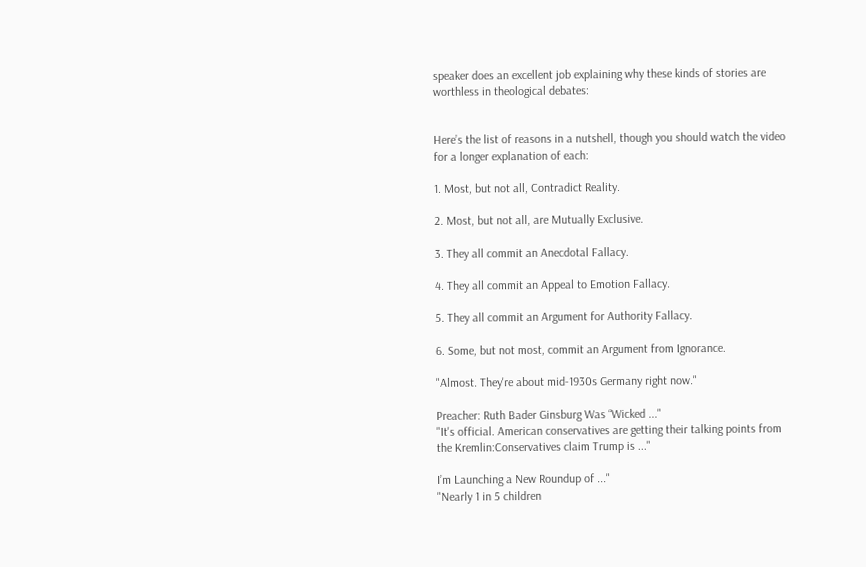speaker does an excellent job explaining why these kinds of stories are worthless in theological debates:


Here’s the list of reasons in a nutshell, though you should watch the video for a longer explanation of each:

1. Most, but not all, Contradict Reality.

2. Most, but not all, are Mutually Exclusive.

3. They all commit an Anecdotal Fallacy.

4. They all commit an Appeal to Emotion Fallacy.

5. They all commit an Argument for Authority Fallacy.

6. Some, but not most, commit an Argument from Ignorance.

"Almost. They're about mid-1930s Germany right now."

Preacher: Ruth Bader Ginsburg Was “Wicked ..."
"It's official. American conservatives are getting their talking points from the Kremlin:Conservatives claim Trump is ..."

I’m Launching a New Roundup of ..."
"Nearly 1 in 5 children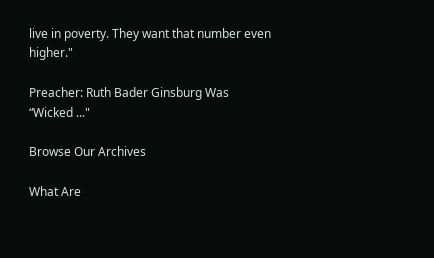live in poverty. They want that number even higher."

Preacher: Ruth Bader Ginsburg Was “Wicked ..."

Browse Our Archives

What Are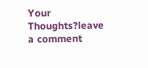Your Thoughts?leave a comment